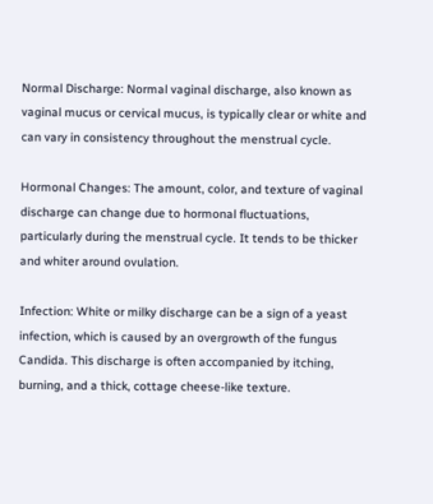Normal Discharge: Normal vaginal discharge, also known as vaginal mucus or cervical mucus, is typically clear or white and can vary in consistency throughout the menstrual cycle.

Hormonal Changes: The amount, color, and texture of vaginal discharge can change due to hormonal fluctuations, particularly during the menstrual cycle. It tends to be thicker and whiter around ovulation.

Infection: White or milky discharge can be a sign of a yeast infection, which is caused by an overgrowth of the fungus Candida. This discharge is often accompanied by itching, burning, and a thick, cottage cheese-like texture.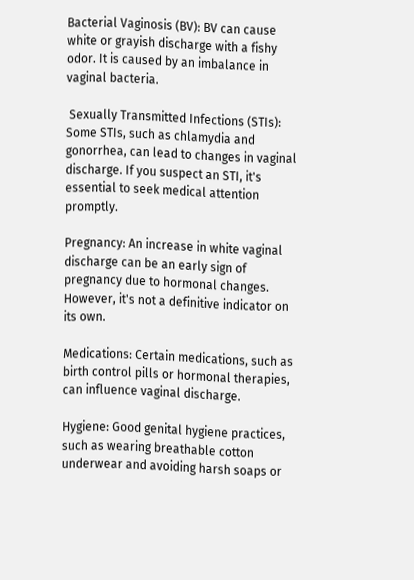Bacterial Vaginosis (BV): BV can cause white or grayish discharge with a fishy odor. It is caused by an imbalance in vaginal bacteria.

 Sexually Transmitted Infections (STIs): Some STIs, such as chlamydia and gonorrhea, can lead to changes in vaginal discharge. If you suspect an STI, it's essential to seek medical attention promptly.

Pregnancy: An increase in white vaginal discharge can be an early sign of pregnancy due to hormonal changes. However, it's not a definitive indicator on its own.

Medications: Certain medications, such as birth control pills or hormonal therapies, can influence vaginal discharge.

Hygiene: Good genital hygiene practices, such as wearing breathable cotton underwear and avoiding harsh soaps or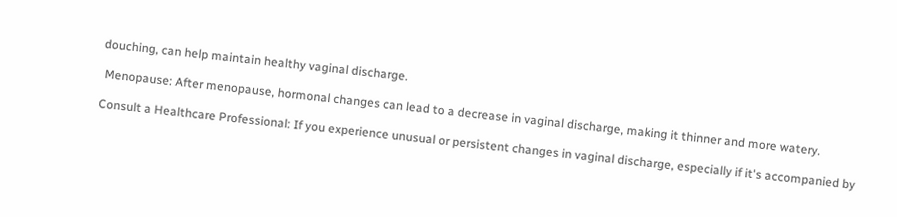douching, can help maintain healthy vaginal discharge.

 Menopause: After menopause, hormonal changes can lead to a decrease in vaginal discharge, making it thinner and more watery.

Consult a Healthcare Professional: If you experience unusual or persistent changes in vaginal discharge, especially if it's accompanied by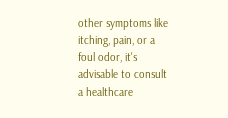other symptoms like itching, pain, or a foul odor, it's advisable to consult a healthcare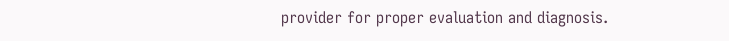provider for proper evaluation and diagnosis.